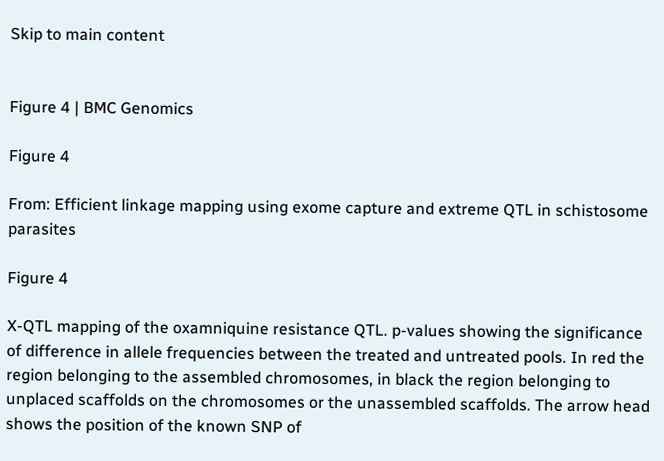Skip to main content


Figure 4 | BMC Genomics

Figure 4

From: Efficient linkage mapping using exome capture and extreme QTL in schistosome parasites

Figure 4

X-QTL mapping of the oxamniquine resistance QTL. p-values showing the significance of difference in allele frequencies between the treated and untreated pools. In red the region belonging to the assembled chromosomes, in black the region belonging to unplaced scaffolds on the chromosomes or the unassembled scaffolds. The arrow head shows the position of the known SNP of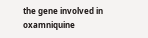the gene involved in oxamniquine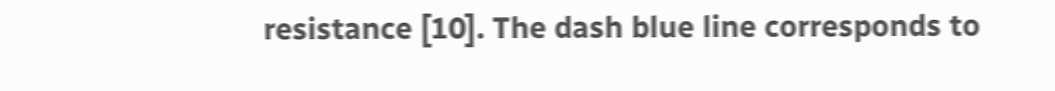resistance [10]. The dash blue line corresponds to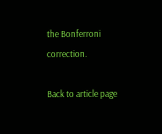the Bonferroni correction.

Back to article page